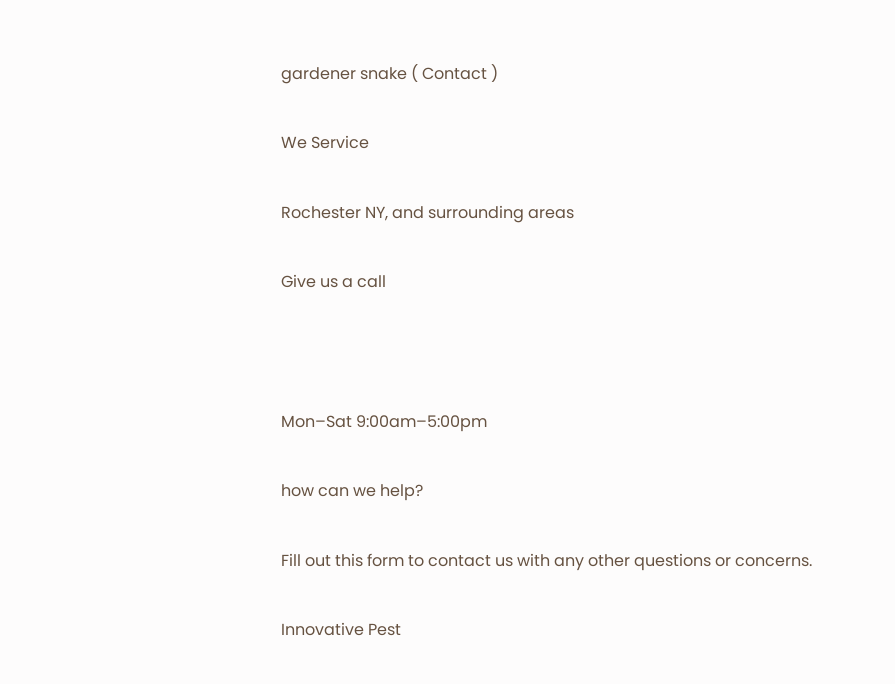gardener snake ( Contact )

We Service

Rochester NY, and surrounding areas

Give us a call



Mon–Sat 9:00am–5:00pm

how can we help?

Fill out this form to contact us with any other questions or concerns.

Innovative Pest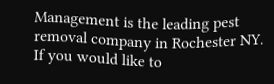Management is the leading pest removal company in Rochester NY. If you would like to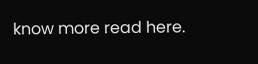know more read here.